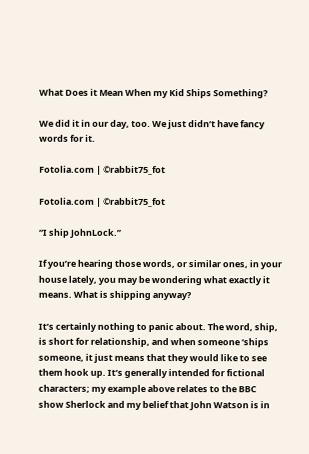What Does it Mean When my Kid Ships Something?

We did it in our day, too. We just didn’t have fancy words for it.

Fotolia.com | ©rabbit75_fot

Fotolia.com | ©rabbit75_fot

“I ship JohnLock.”

If you’re hearing those words, or similar ones, in your house lately, you may be wondering what exactly it means. What is shipping anyway?

It’s certainly nothing to panic about. The word, ship, is short for relationship, and when someone ‘ships someone, it just means that they would like to see them hook up. It’s generally intended for fictional characters; my example above relates to the BBC show Sherlock and my belief that John Watson is in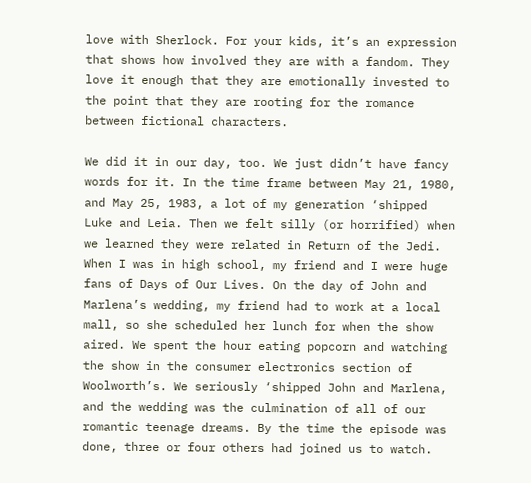love with Sherlock. For your kids, it’s an expression that shows how involved they are with a fandom. They love it enough that they are emotionally invested to the point that they are rooting for the romance between fictional characters.

We did it in our day, too. We just didn’t have fancy words for it. In the time frame between May 21, 1980, and May 25, 1983, a lot of my generation ‘shipped Luke and Leia. Then we felt silly (or horrified) when we learned they were related in Return of the Jedi. When I was in high school, my friend and I were huge fans of Days of Our Lives. On the day of John and Marlena’s wedding, my friend had to work at a local mall, so she scheduled her lunch for when the show aired. We spent the hour eating popcorn and watching the show in the consumer electronics section of Woolworth’s. We seriously ‘shipped John and Marlena, and the wedding was the culmination of all of our romantic teenage dreams. By the time the episode was done, three or four others had joined us to watch.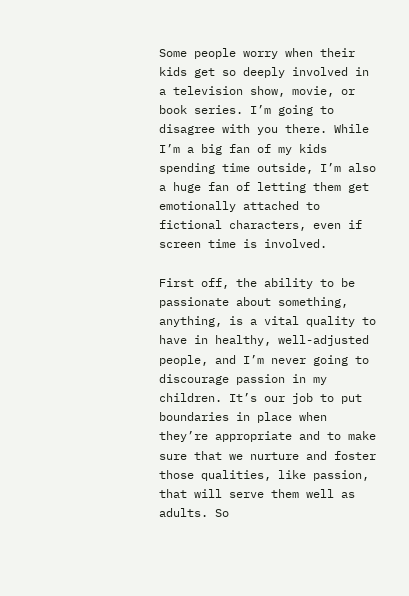Some people worry when their kids get so deeply involved in a television show, movie, or book series. I’m going to disagree with you there. While I’m a big fan of my kids spending time outside, I’m also a huge fan of letting them get emotionally attached to fictional characters, even if screen time is involved.

First off, the ability to be passionate about something, anything, is a vital quality to have in healthy, well-adjusted people, and I’m never going to discourage passion in my children. It’s our job to put boundaries in place when they’re appropriate and to make sure that we nurture and foster those qualities, like passion, that will serve them well as adults. So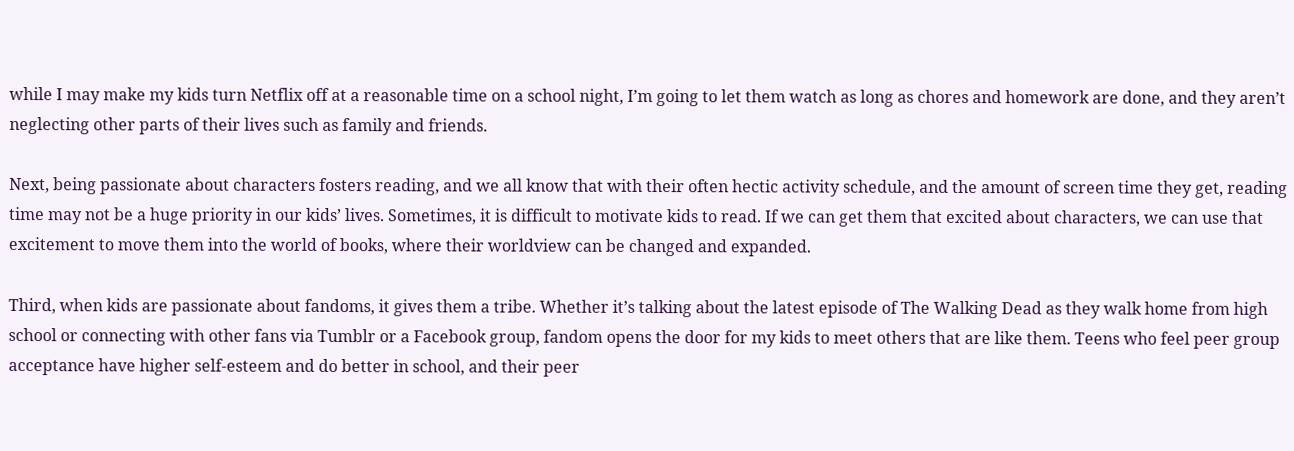while I may make my kids turn Netflix off at a reasonable time on a school night, I’m going to let them watch as long as chores and homework are done, and they aren’t neglecting other parts of their lives such as family and friends.

Next, being passionate about characters fosters reading, and we all know that with their often hectic activity schedule, and the amount of screen time they get, reading time may not be a huge priority in our kids’ lives. Sometimes, it is difficult to motivate kids to read. If we can get them that excited about characters, we can use that excitement to move them into the world of books, where their worldview can be changed and expanded.

Third, when kids are passionate about fandoms, it gives them a tribe. Whether it’s talking about the latest episode of The Walking Dead as they walk home from high school or connecting with other fans via Tumblr or a Facebook group, fandom opens the door for my kids to meet others that are like them. Teens who feel peer group acceptance have higher self-esteem and do better in school, and their peer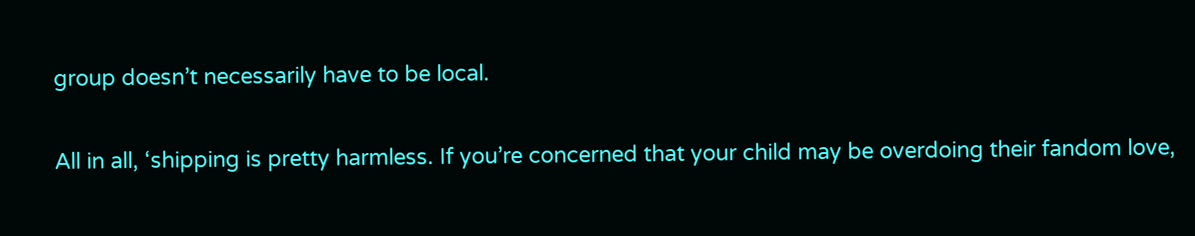group doesn’t necessarily have to be local.

All in all, ‘shipping is pretty harmless. If you’re concerned that your child may be overdoing their fandom love,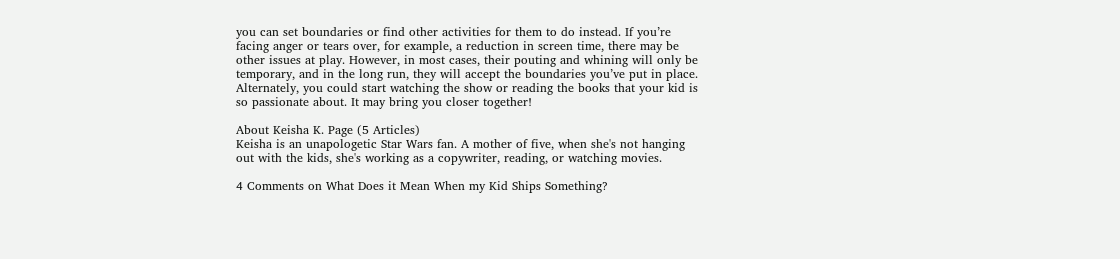you can set boundaries or find other activities for them to do instead. If you’re facing anger or tears over, for example, a reduction in screen time, there may be other issues at play. However, in most cases, their pouting and whining will only be temporary, and in the long run, they will accept the boundaries you’ve put in place. Alternately, you could start watching the show or reading the books that your kid is so passionate about. It may bring you closer together!

About Keisha K. Page (5 Articles)
Keisha is an unapologetic Star Wars fan. A mother of five, when she's not hanging out with the kids, she's working as a copywriter, reading, or watching movies.

4 Comments on What Does it Mean When my Kid Ships Something?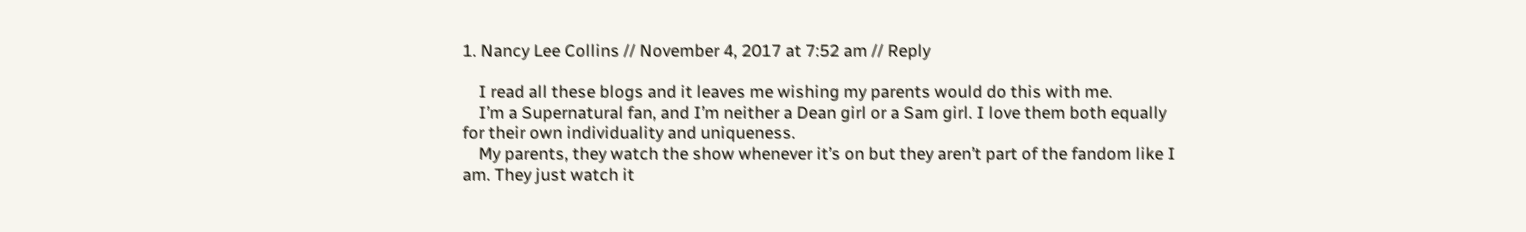1. Nancy Lee Collins // November 4, 2017 at 7:52 am // Reply

    I read all these blogs and it leaves me wishing my parents would do this with me.
    I’m a Supernatural fan, and I’m neither a Dean girl or a Sam girl. I love them both equally for their own individuality and uniqueness.
    My parents, they watch the show whenever it’s on but they aren’t part of the fandom like I am. They just watch it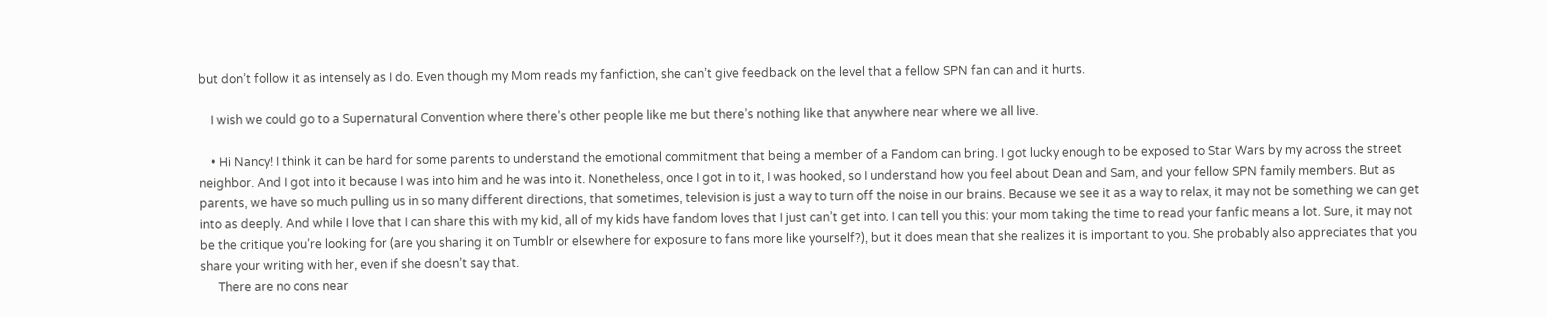but don’t follow it as intensely as I do. Even though my Mom reads my fanfiction, she can’t give feedback on the level that a fellow SPN fan can and it hurts.

    I wish we could go to a Supernatural Convention where there’s other people like me but there’s nothing like that anywhere near where we all live.

    • Hi Nancy! I think it can be hard for some parents to understand the emotional commitment that being a member of a Fandom can bring. I got lucky enough to be exposed to Star Wars by my across the street neighbor. And I got into it because I was into him and he was into it. Nonetheless, once I got in to it, I was hooked, so I understand how you feel about Dean and Sam, and your fellow SPN family members. But as parents, we have so much pulling us in so many different directions, that sometimes, television is just a way to turn off the noise in our brains. Because we see it as a way to relax, it may not be something we can get into as deeply. And while I love that I can share this with my kid, all of my kids have fandom loves that I just can’t get into. I can tell you this: your mom taking the time to read your fanfic means a lot. Sure, it may not be the critique you’re looking for (are you sharing it on Tumblr or elsewhere for exposure to fans more like yourself?), but it does mean that she realizes it is important to you. She probably also appreciates that you share your writing with her, even if she doesn’t say that.
      There are no cons near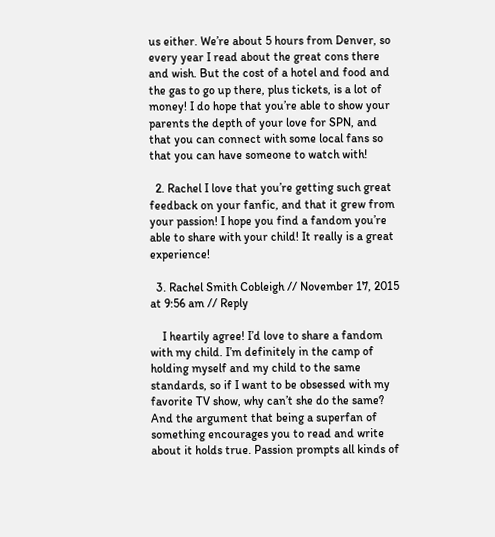us either. We’re about 5 hours from Denver, so every year I read about the great cons there and wish. But the cost of a hotel and food and the gas to go up there, plus tickets, is a lot of money! I do hope that you’re able to show your parents the depth of your love for SPN, and that you can connect with some local fans so that you can have someone to watch with!

  2. Rachel I love that you’re getting such great feedback on your fanfic, and that it grew from your passion! I hope you find a fandom you’re able to share with your child! It really is a great experience!

  3. Rachel Smith Cobleigh // November 17, 2015 at 9:56 am // Reply

    I heartily agree! I’d love to share a fandom with my child. I’m definitely in the camp of holding myself and my child to the same standards, so if I want to be obsessed with my favorite TV show, why can’t she do the same? And the argument that being a superfan of something encourages you to read and write about it holds true. Passion prompts all kinds of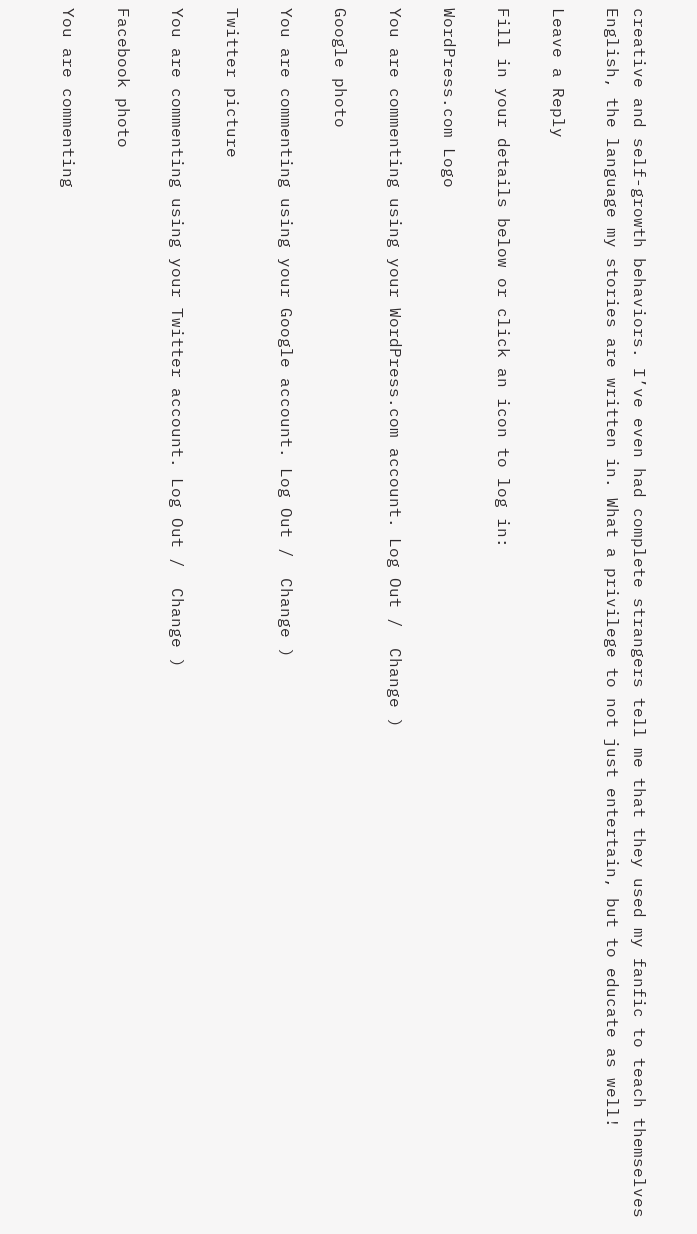creative and self-growth behaviors. I’ve even had complete strangers tell me that they used my fanfic to teach themselves English, the language my stories are written in. What a privilege to not just entertain, but to educate as well!

Leave a Reply

Fill in your details below or click an icon to log in:

WordPress.com Logo

You are commenting using your WordPress.com account. Log Out /  Change )

Google photo

You are commenting using your Google account. Log Out /  Change )

Twitter picture

You are commenting using your Twitter account. Log Out /  Change )

Facebook photo

You are commenting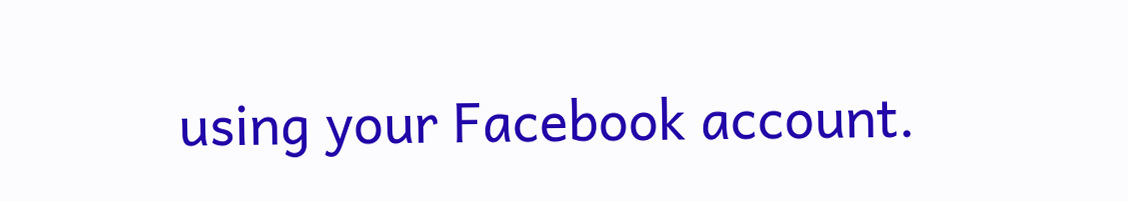using your Facebook account.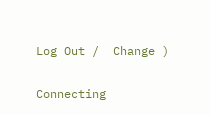Log Out /  Change )

Connecting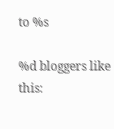to %s

%d bloggers like this: